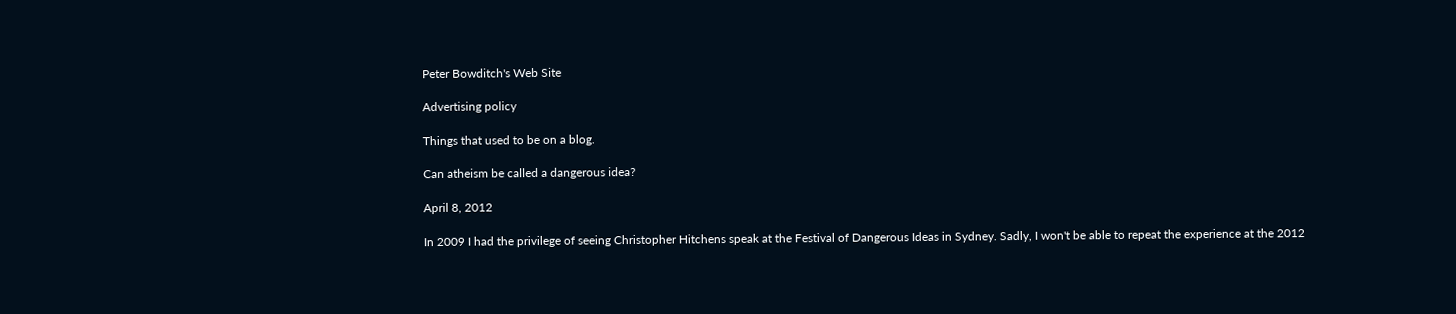Peter Bowditch's Web Site

Advertising policy

Things that used to be on a blog.

Can atheism be called a dangerous idea?

April 8, 2012

In 2009 I had the privilege of seeing Christopher Hitchens speak at the Festival of Dangerous Ideas in Sydney. Sadly, I won't be able to repeat the experience at the 2012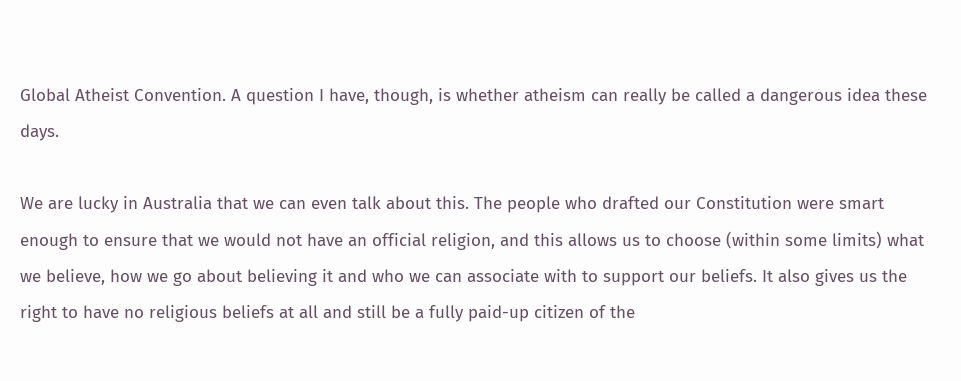Global Atheist Convention. A question I have, though, is whether atheism can really be called a dangerous idea these days.

We are lucky in Australia that we can even talk about this. The people who drafted our Constitution were smart enough to ensure that we would not have an official religion, and this allows us to choose (within some limits) what we believe, how we go about believing it and who we can associate with to support our beliefs. It also gives us the right to have no religious beliefs at all and still be a fully paid-up citizen of the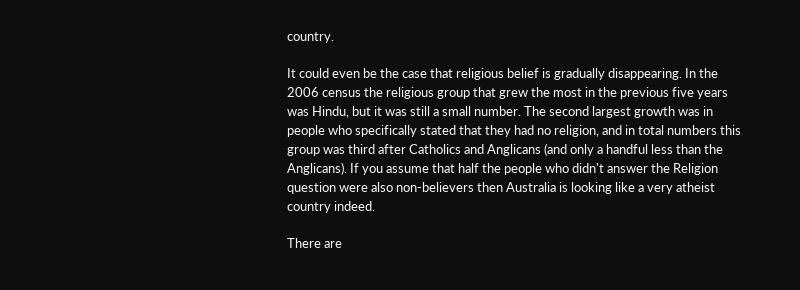country.

It could even be the case that religious belief is gradually disappearing. In the 2006 census the religious group that grew the most in the previous five years was Hindu, but it was still a small number. The second largest growth was in people who specifically stated that they had no religion, and in total numbers this group was third after Catholics and Anglicans (and only a handful less than the Anglicans). If you assume that half the people who didn't answer the Religion question were also non-believers then Australia is looking like a very atheist country indeed.

There are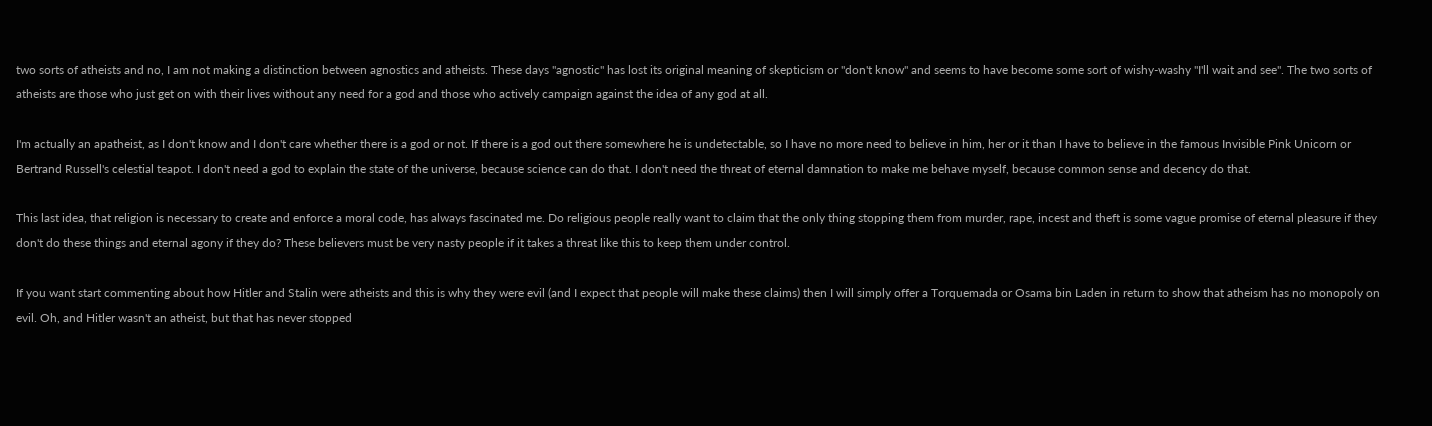two sorts of atheists and no, I am not making a distinction between agnostics and atheists. These days "agnostic" has lost its original meaning of skepticism or "don't know" and seems to have become some sort of wishy-washy "I'll wait and see". The two sorts of atheists are those who just get on with their lives without any need for a god and those who actively campaign against the idea of any god at all.

I'm actually an apatheist, as I don't know and I don't care whether there is a god or not. If there is a god out there somewhere he is undetectable, so I have no more need to believe in him, her or it than I have to believe in the famous Invisible Pink Unicorn or Bertrand Russell's celestial teapot. I don't need a god to explain the state of the universe, because science can do that. I don't need the threat of eternal damnation to make me behave myself, because common sense and decency do that.

This last idea, that religion is necessary to create and enforce a moral code, has always fascinated me. Do religious people really want to claim that the only thing stopping them from murder, rape, incest and theft is some vague promise of eternal pleasure if they don't do these things and eternal agony if they do? These believers must be very nasty people if it takes a threat like this to keep them under control.

If you want start commenting about how Hitler and Stalin were atheists and this is why they were evil (and I expect that people will make these claims) then I will simply offer a Torquemada or Osama bin Laden in return to show that atheism has no monopoly on evil. Oh, and Hitler wasn't an atheist, but that has never stopped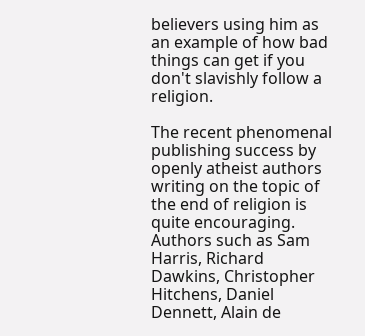believers using him as an example of how bad things can get if you don't slavishly follow a religion.

The recent phenomenal publishing success by openly atheist authors writing on the topic of the end of religion is quite encouraging. Authors such as Sam Harris, Richard Dawkins, Christopher Hitchens, Daniel Dennett, Alain de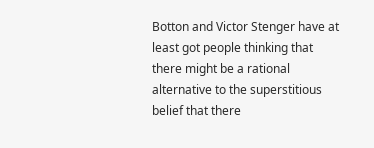Botton and Victor Stenger have at least got people thinking that there might be a rational alternative to the superstitious belief that there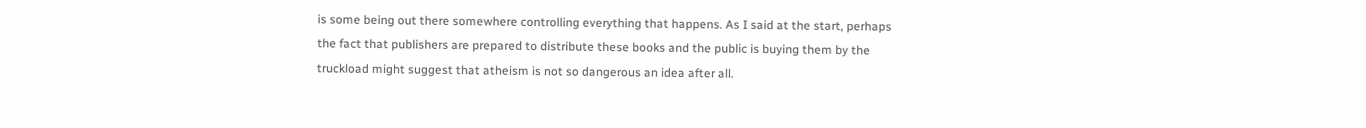is some being out there somewhere controlling everything that happens. As I said at the start, perhaps the fact that publishers are prepared to distribute these books and the public is buying them by the truckload might suggest that atheism is not so dangerous an idea after all.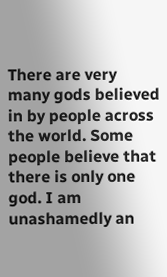There are very many gods believed in by people across the world. Some people believe that there is only one god. I am unashamedly an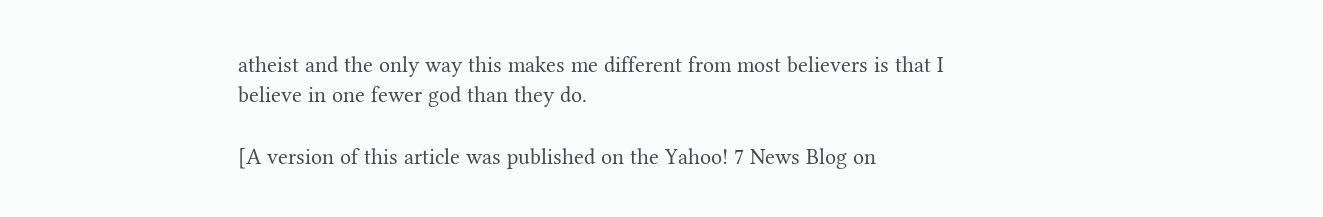atheist and the only way this makes me different from most believers is that I believe in one fewer god than they do.

[A version of this article was published on the Yahoo! 7 News Blog on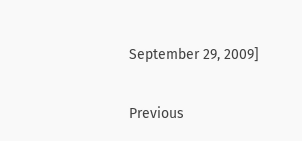September 29, 2009]

Previous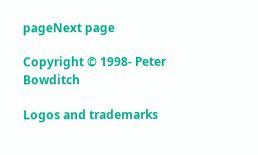pageNext page

Copyright © 1998- Peter Bowditch

Logos and trademarks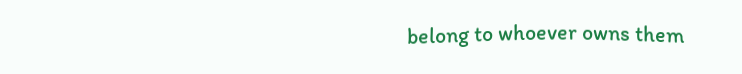belong to whoever owns them